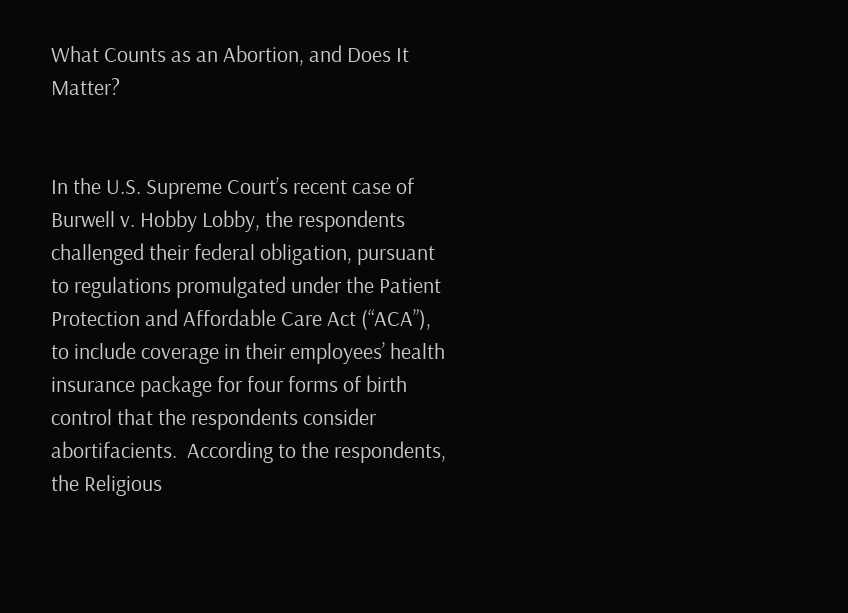What Counts as an Abortion, and Does It Matter?


In the U.S. Supreme Court’s recent case of Burwell v. Hobby Lobby, the respondents challenged their federal obligation, pursuant to regulations promulgated under the Patient Protection and Affordable Care Act (“ACA”), to include coverage in their employees’ health insurance package for four forms of birth control that the respondents consider abortifacients.  According to the respondents, the Religious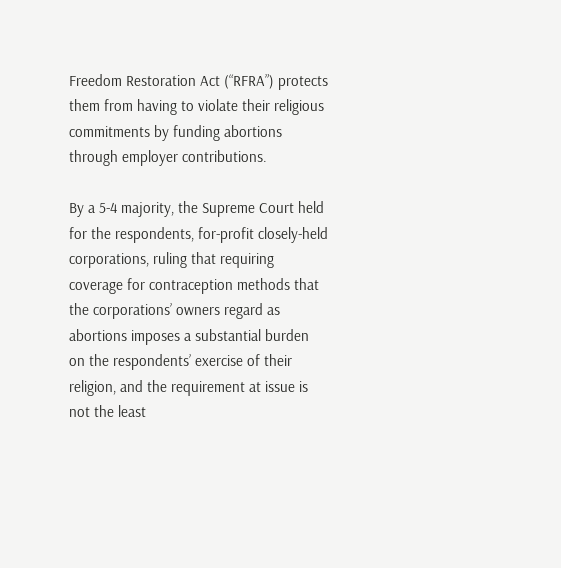Freedom Restoration Act (“RFRA”) protects them from having to violate their religious commitments by funding abortions through employer contributions.

By a 5-4 majority, the Supreme Court held for the respondents, for-profit closely-held corporations, ruling that requiring coverage for contraception methods that the corporations’ owners regard as abortions imposes a substantial burden on the respondents’ exercise of their religion, and the requirement at issue is not the least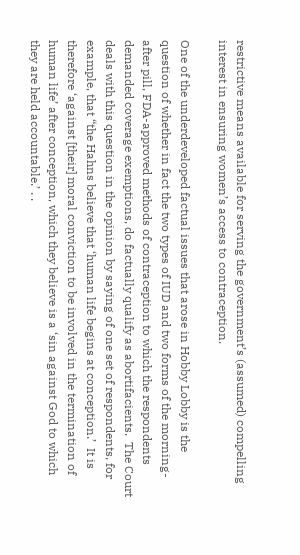restrictive means available for serving the government’s (assumed) compelling interest in ensuring women’s access to contraception.

One of the underdeveloped factual issues that arose in Hobby Lobby is the question of whether in fact the two types of IUD and two forms of the morning-after pill, FDA-approved methods of contraception to which the respondents demanded coverage exemptions, do factually qualify as abortifacients.  The Court deals with this question in the opinion by saying of one set of respondents, for example, that “the Hahns believe that ‘human life begins at conception.’  It is therefore ‘against [their] moral conviction to be involved in the termination of human life’ after conception, which they believe is a ‘sin against God to which they are held accountable.’ . .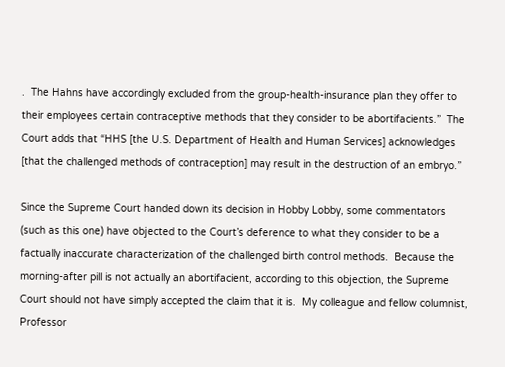.  The Hahns have accordingly excluded from the group-health-insurance plan they offer to their employees certain contraceptive methods that they consider to be abortifacients.”  The Court adds that “HHS [the U.S. Department of Health and Human Services] acknowledges [that the challenged methods of contraception] may result in the destruction of an embryo.”

Since the Supreme Court handed down its decision in Hobby Lobby, some commentators (such as this one) have objected to the Court’s deference to what they consider to be a factually inaccurate characterization of the challenged birth control methods.  Because the morning-after pill is not actually an abortifacient, according to this objection, the Supreme Court should not have simply accepted the claim that it is.  My colleague and fellow columnist, Professor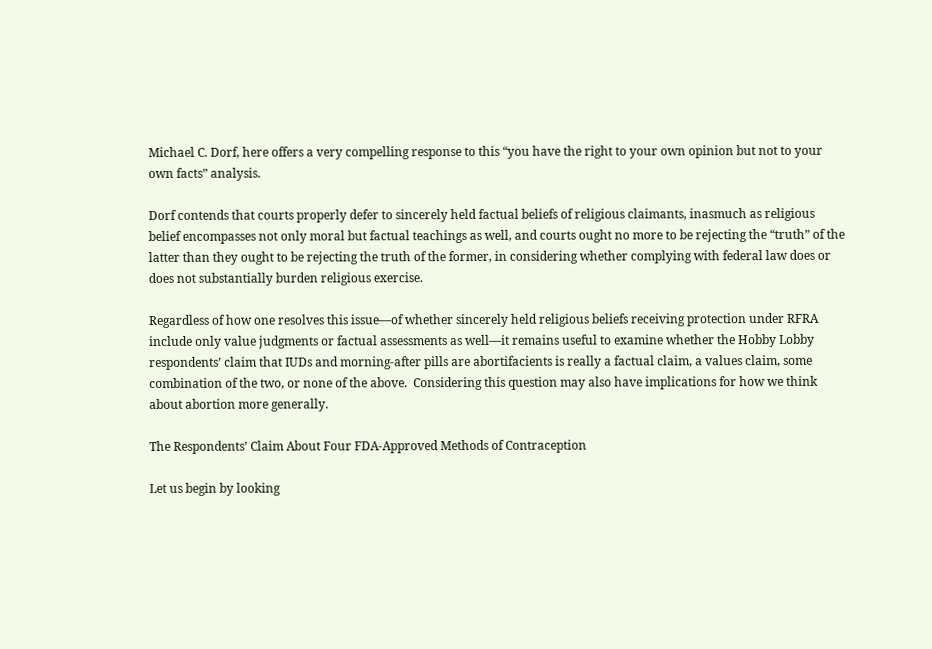Michael C. Dorf, here offers a very compelling response to this “you have the right to your own opinion but not to your own facts” analysis.

Dorf contends that courts properly defer to sincerely held factual beliefs of religious claimants, inasmuch as religious belief encompasses not only moral but factual teachings as well, and courts ought no more to be rejecting the “truth” of the latter than they ought to be rejecting the truth of the former, in considering whether complying with federal law does or does not substantially burden religious exercise.

Regardless of how one resolves this issue—of whether sincerely held religious beliefs receiving protection under RFRA include only value judgments or factual assessments as well—it remains useful to examine whether the Hobby Lobby respondents’ claim that IUDs and morning-after pills are abortifacients is really a factual claim, a values claim, some combination of the two, or none of the above.  Considering this question may also have implications for how we think about abortion more generally.

The Respondents’ Claim About Four FDA-Approved Methods of Contraception

Let us begin by looking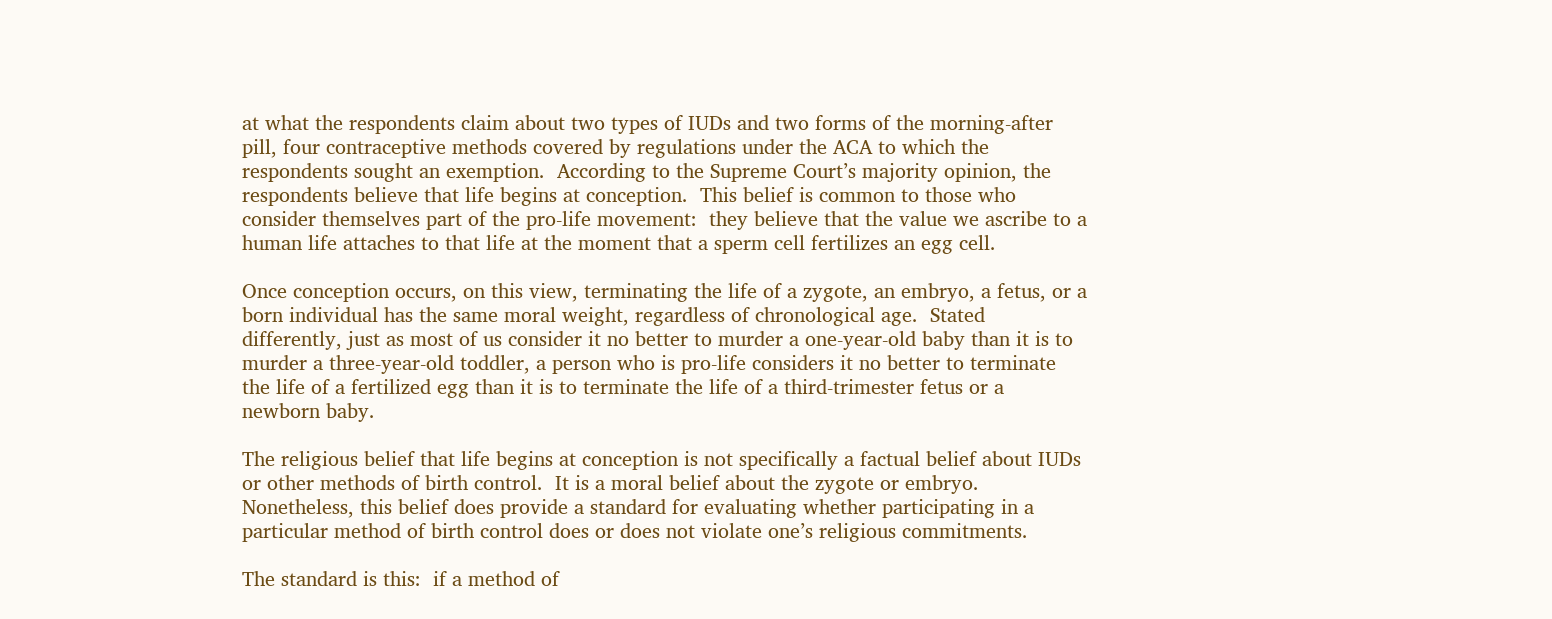at what the respondents claim about two types of IUDs and two forms of the morning-after pill, four contraceptive methods covered by regulations under the ACA to which the respondents sought an exemption.  According to the Supreme Court’s majority opinion, the respondents believe that life begins at conception.  This belief is common to those who consider themselves part of the pro-life movement:  they believe that the value we ascribe to a human life attaches to that life at the moment that a sperm cell fertilizes an egg cell.

Once conception occurs, on this view, terminating the life of a zygote, an embryo, a fetus, or a born individual has the same moral weight, regardless of chronological age.  Stated differently, just as most of us consider it no better to murder a one-year-old baby than it is to murder a three-year-old toddler, a person who is pro-life considers it no better to terminate the life of a fertilized egg than it is to terminate the life of a third-trimester fetus or a newborn baby.

The religious belief that life begins at conception is not specifically a factual belief about IUDs or other methods of birth control.  It is a moral belief about the zygote or embryo.  Nonetheless, this belief does provide a standard for evaluating whether participating in a particular method of birth control does or does not violate one’s religious commitments.

The standard is this:  if a method of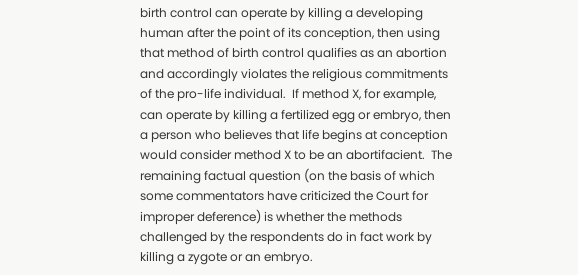birth control can operate by killing a developing human after the point of its conception, then using that method of birth control qualifies as an abortion and accordingly violates the religious commitments of the pro-life individual.  If method X, for example, can operate by killing a fertilized egg or embryo, then a person who believes that life begins at conception would consider method X to be an abortifacient.  The remaining factual question (on the basis of which some commentators have criticized the Court for improper deference) is whether the methods challenged by the respondents do in fact work by killing a zygote or an embryo.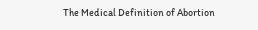The Medical Definition of Abortion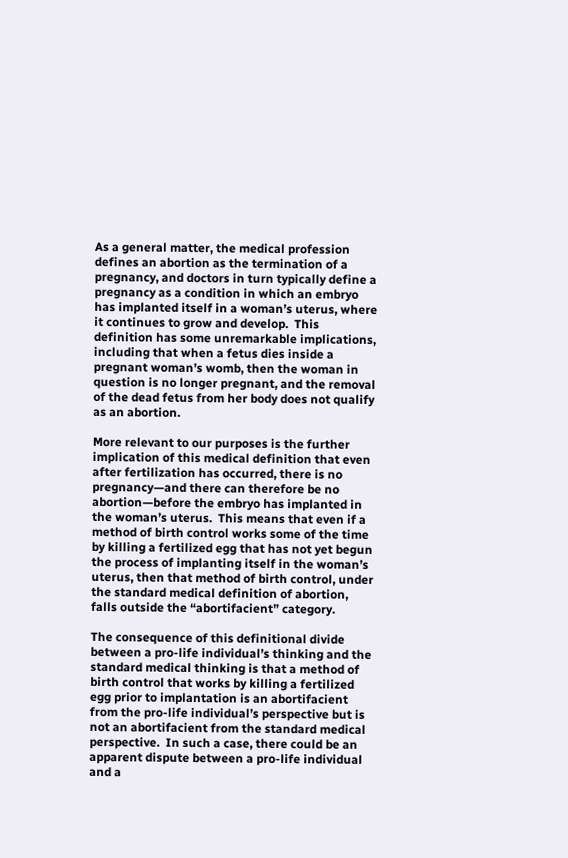As a general matter, the medical profession defines an abortion as the termination of a pregnancy, and doctors in turn typically define a pregnancy as a condition in which an embryo has implanted itself in a woman’s uterus, where it continues to grow and develop.  This definition has some unremarkable implications, including that when a fetus dies inside a pregnant woman’s womb, then the woman in question is no longer pregnant, and the removal of the dead fetus from her body does not qualify as an abortion.

More relevant to our purposes is the further implication of this medical definition that even after fertilization has occurred, there is no pregnancy—and there can therefore be no abortion—before the embryo has implanted in the woman’s uterus.  This means that even if a method of birth control works some of the time by killing a fertilized egg that has not yet begun the process of implanting itself in the woman’s uterus, then that method of birth control, under the standard medical definition of abortion, falls outside the “abortifacient” category.

The consequence of this definitional divide between a pro-life individual’s thinking and the standard medical thinking is that a method of birth control that works by killing a fertilized egg prior to implantation is an abortifacient from the pro-life individual’s perspective but is not an abortifacient from the standard medical perspective.  In such a case, there could be an apparent dispute between a pro-life individual and a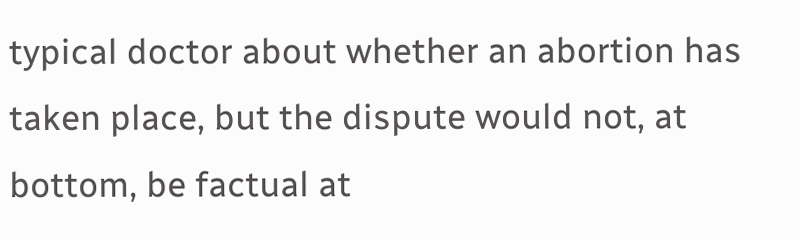typical doctor about whether an abortion has taken place, but the dispute would not, at bottom, be factual at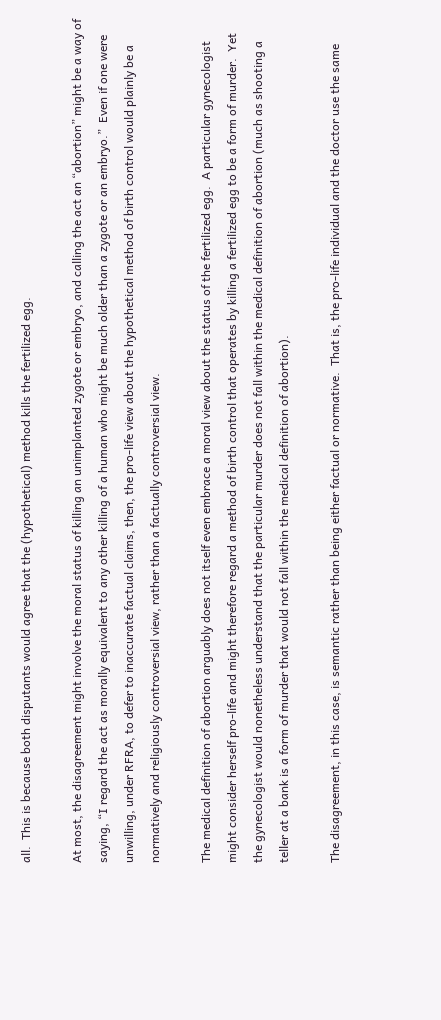all.  This is because both disputants would agree that the (hypothetical) method kills the fertilized egg.

At most, the disagreement might involve the moral status of killing an unimplanted zygote or embryo, and calling the act an “abortion” might be a way of saying, “I regard the act as morally equivalent to any other killing of a human who might be much older than a zygote or an embryo.”  Even if one were unwilling, under RFRA, to defer to inaccurate factual claims, then, the pro-life view about the hypothetical method of birth control would plainly be a normatively and religiously controversial view, rather than a factually controversial view.

The medical definition of abortion arguably does not itself even embrace a moral view about the status of the fertilized egg.  A particular gynecologist might consider herself pro-life and might therefore regard a method of birth control that operates by killing a fertilized egg to be a form of murder.  Yet the gynecologist would nonetheless understand that the particular murder does not fall within the medical definition of abortion (much as shooting a teller at a bank is a form of murder that would not fall within the medical definition of abortion).

The disagreement, in this case, is semantic rather than being either factual or normative.  That is, the pro-life individual and the doctor use the same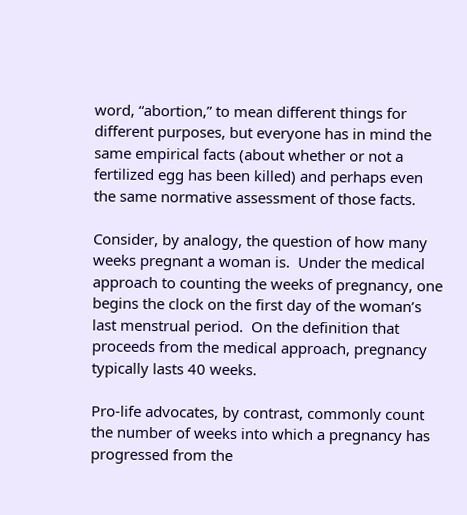word, “abortion,” to mean different things for different purposes, but everyone has in mind the same empirical facts (about whether or not a fertilized egg has been killed) and perhaps even the same normative assessment of those facts.

Consider, by analogy, the question of how many weeks pregnant a woman is.  Under the medical approach to counting the weeks of pregnancy, one begins the clock on the first day of the woman’s last menstrual period.  On the definition that proceeds from the medical approach, pregnancy typically lasts 40 weeks.

Pro-life advocates, by contrast, commonly count the number of weeks into which a pregnancy has progressed from the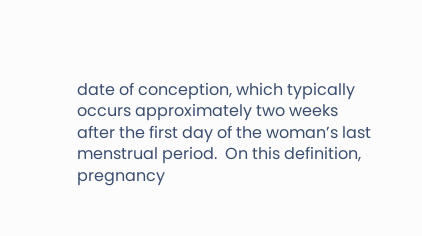date of conception, which typically occurs approximately two weeks after the first day of the woman’s last menstrual period.  On this definition, pregnancy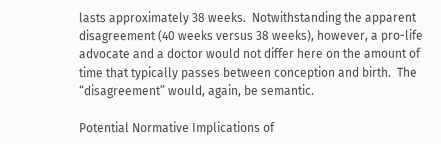lasts approximately 38 weeks.  Notwithstanding the apparent disagreement (40 weeks versus 38 weeks), however, a pro-life advocate and a doctor would not differ here on the amount of time that typically passes between conception and birth.  The “disagreement” would, again, be semantic.

Potential Normative Implications of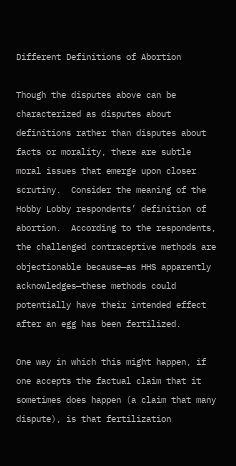Different Definitions of Abortion

Though the disputes above can be characterized as disputes about definitions rather than disputes about facts or morality, there are subtle moral issues that emerge upon closer scrutiny.  Consider the meaning of the Hobby Lobby respondents’ definition of abortion.  According to the respondents, the challenged contraceptive methods are objectionable because—as HHS apparently acknowledges—these methods could potentially have their intended effect after an egg has been fertilized.

One way in which this might happen, if one accepts the factual claim that it sometimes does happen (a claim that many dispute), is that fertilization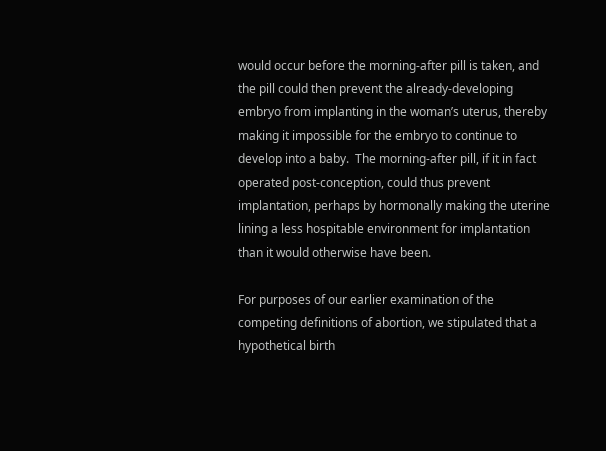would occur before the morning-after pill is taken, and the pill could then prevent the already-developing embryo from implanting in the woman’s uterus, thereby making it impossible for the embryo to continue to develop into a baby.  The morning-after pill, if it in fact operated post-conception, could thus prevent implantation, perhaps by hormonally making the uterine lining a less hospitable environment for implantation than it would otherwise have been.

For purposes of our earlier examination of the competing definitions of abortion, we stipulated that a hypothetical birth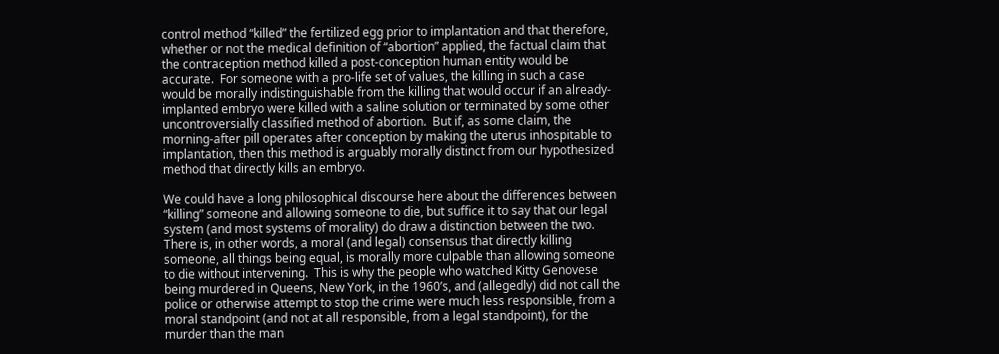control method “killed” the fertilized egg prior to implantation and that therefore, whether or not the medical definition of “abortion” applied, the factual claim that the contraception method killed a post-conception human entity would be accurate.  For someone with a pro-life set of values, the killing in such a case would be morally indistinguishable from the killing that would occur if an already-implanted embryo were killed with a saline solution or terminated by some other uncontroversially classified method of abortion.  But if, as some claim, the morning-after pill operates after conception by making the uterus inhospitable to implantation, then this method is arguably morally distinct from our hypothesized method that directly kills an embryo.

We could have a long philosophical discourse here about the differences between “killing” someone and allowing someone to die, but suffice it to say that our legal system (and most systems of morality) do draw a distinction between the two.  There is, in other words, a moral (and legal) consensus that directly killing someone, all things being equal, is morally more culpable than allowing someone to die without intervening.  This is why the people who watched Kitty Genovese being murdered in Queens, New York, in the 1960’s, and (allegedly) did not call the police or otherwise attempt to stop the crime were much less responsible, from a moral standpoint (and not at all responsible, from a legal standpoint), for the murder than the man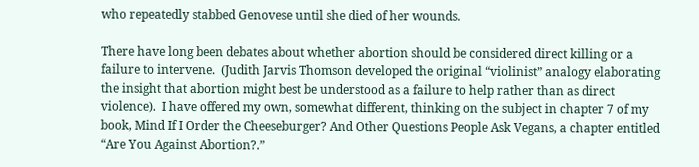who repeatedly stabbed Genovese until she died of her wounds.

There have long been debates about whether abortion should be considered direct killing or a failure to intervene.  (Judith Jarvis Thomson developed the original “violinist” analogy elaborating the insight that abortion might best be understood as a failure to help rather than as direct violence).  I have offered my own, somewhat different, thinking on the subject in chapter 7 of my book, Mind If I Order the Cheeseburger? And Other Questions People Ask Vegans, a chapter entitled “Are You Against Abortion?.”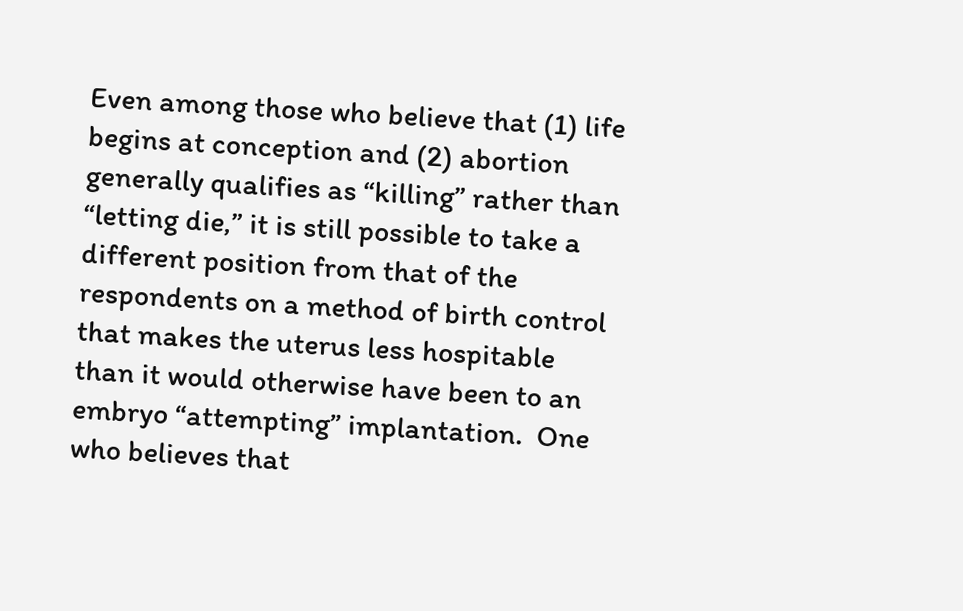Even among those who believe that (1) life begins at conception and (2) abortion generally qualifies as “killing” rather than “letting die,” it is still possible to take a different position from that of the respondents on a method of birth control that makes the uterus less hospitable than it would otherwise have been to an embryo “attempting” implantation.  One who believes that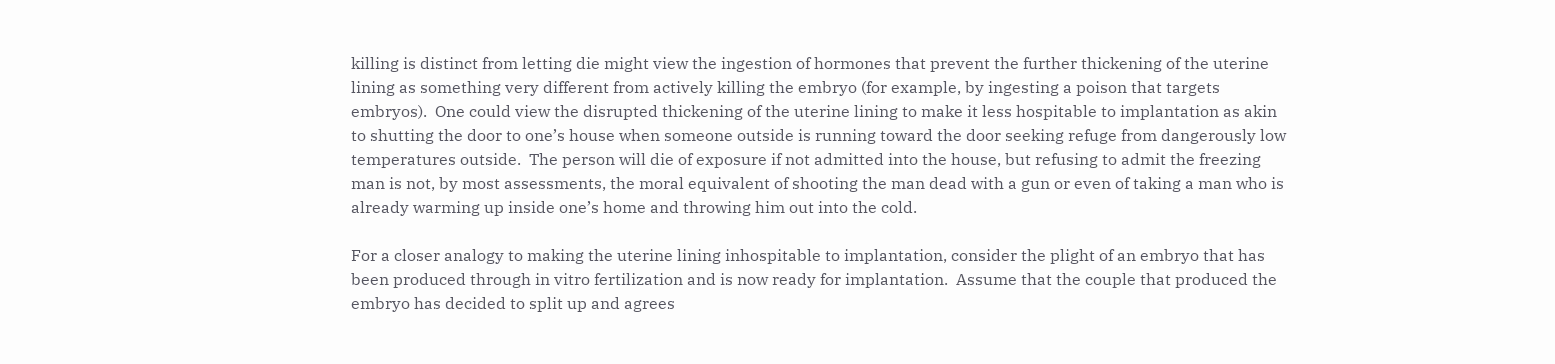killing is distinct from letting die might view the ingestion of hormones that prevent the further thickening of the uterine lining as something very different from actively killing the embryo (for example, by ingesting a poison that targets embryos).  One could view the disrupted thickening of the uterine lining to make it less hospitable to implantation as akin to shutting the door to one’s house when someone outside is running toward the door seeking refuge from dangerously low temperatures outside.  The person will die of exposure if not admitted into the house, but refusing to admit the freezing man is not, by most assessments, the moral equivalent of shooting the man dead with a gun or even of taking a man who is already warming up inside one’s home and throwing him out into the cold.

For a closer analogy to making the uterine lining inhospitable to implantation, consider the plight of an embryo that has been produced through in vitro fertilization and is now ready for implantation.  Assume that the couple that produced the embryo has decided to split up and agrees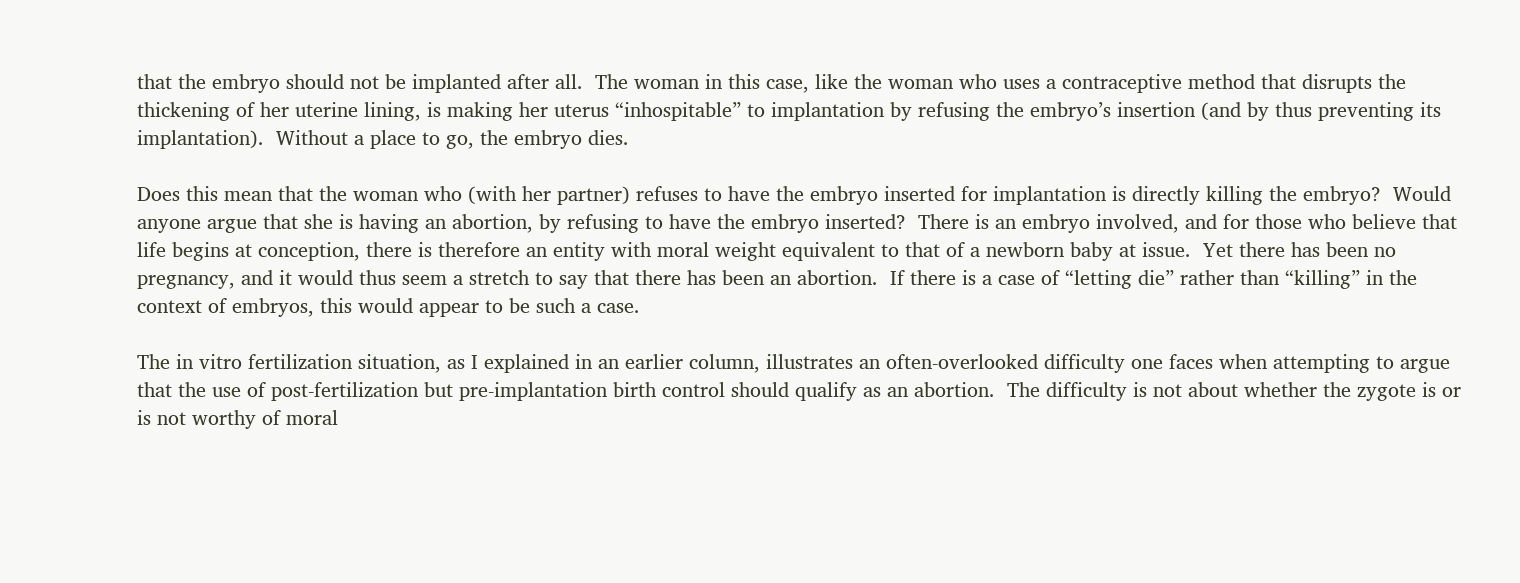that the embryo should not be implanted after all.  The woman in this case, like the woman who uses a contraceptive method that disrupts the thickening of her uterine lining, is making her uterus “inhospitable” to implantation by refusing the embryo’s insertion (and by thus preventing its implantation).  Without a place to go, the embryo dies.

Does this mean that the woman who (with her partner) refuses to have the embryo inserted for implantation is directly killing the embryo?  Would anyone argue that she is having an abortion, by refusing to have the embryo inserted?  There is an embryo involved, and for those who believe that life begins at conception, there is therefore an entity with moral weight equivalent to that of a newborn baby at issue.  Yet there has been no pregnancy, and it would thus seem a stretch to say that there has been an abortion.  If there is a case of “letting die” rather than “killing” in the context of embryos, this would appear to be such a case.

The in vitro fertilization situation, as I explained in an earlier column, illustrates an often-overlooked difficulty one faces when attempting to argue that the use of post-fertilization but pre-implantation birth control should qualify as an abortion.  The difficulty is not about whether the zygote is or is not worthy of moral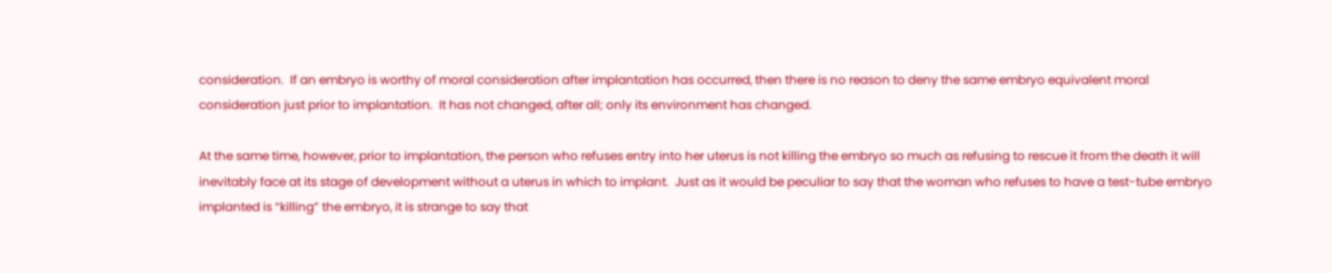consideration.  If an embryo is worthy of moral consideration after implantation has occurred, then there is no reason to deny the same embryo equivalent moral consideration just prior to implantation.  It has not changed, after all; only its environment has changed.

At the same time, however, prior to implantation, the person who refuses entry into her uterus is not killing the embryo so much as refusing to rescue it from the death it will inevitably face at its stage of development without a uterus in which to implant.  Just as it would be peculiar to say that the woman who refuses to have a test-tube embryo implanted is “killing” the embryo, it is strange to say that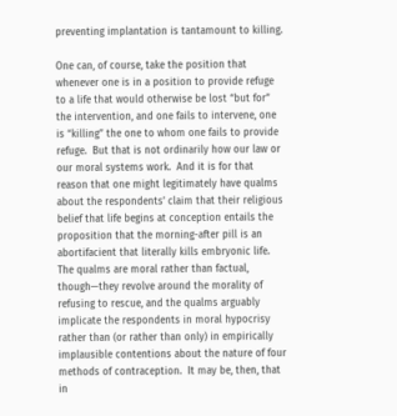preventing implantation is tantamount to killing.

One can, of course, take the position that whenever one is in a position to provide refuge to a life that would otherwise be lost “but for” the intervention, and one fails to intervene, one is “killing” the one to whom one fails to provide refuge.  But that is not ordinarily how our law or our moral systems work.  And it is for that reason that one might legitimately have qualms about the respondents’ claim that their religious belief that life begins at conception entails the proposition that the morning-after pill is an abortifacient that literally kills embryonic life.  The qualms are moral rather than factual, though—they revolve around the morality of refusing to rescue, and the qualms arguably implicate the respondents in moral hypocrisy rather than (or rather than only) in empirically implausible contentions about the nature of four methods of contraception.  It may be, then, that in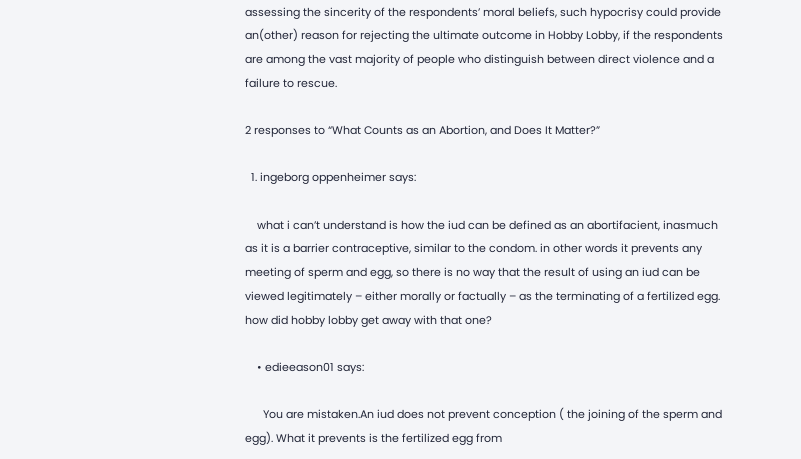assessing the sincerity of the respondents’ moral beliefs, such hypocrisy could provide an(other) reason for rejecting the ultimate outcome in Hobby Lobby, if the respondents are among the vast majority of people who distinguish between direct violence and a failure to rescue.

2 responses to “What Counts as an Abortion, and Does It Matter?”

  1. ingeborg oppenheimer says:

    what i can’t understand is how the iud can be defined as an abortifacient, inasmuch as it is a barrier contraceptive, similar to the condom. in other words it prevents any meeting of sperm and egg, so there is no way that the result of using an iud can be viewed legitimately – either morally or factually – as the terminating of a fertilized egg. how did hobby lobby get away with that one?

    • edieeason01 says:

      You are mistaken.An iud does not prevent conception ( the joining of the sperm and egg). What it prevents is the fertilized egg from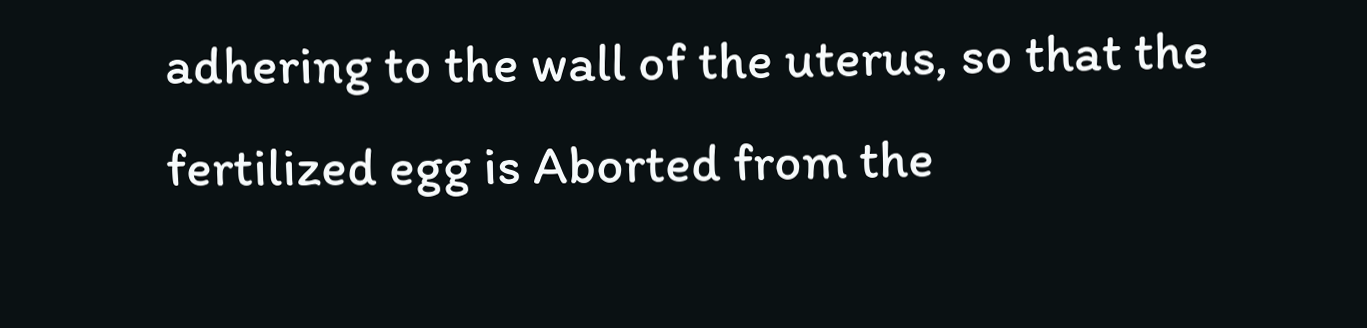adhering to the wall of the uterus, so that the fertilized egg is Aborted from the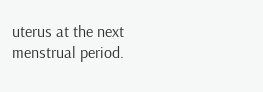uterus at the next menstrual period.